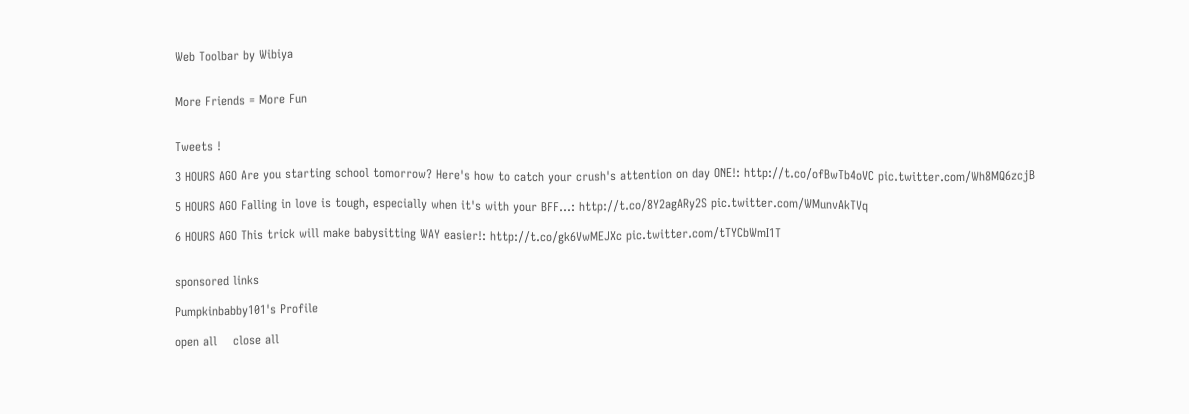Web Toolbar by Wibiya


More Friends = More Fun


Tweets !

3 HOURS AGO Are you starting school tomorrow? Here's how to catch your crush's attention on day ONE!: http://t.co/ofBwTb4oVC pic.twitter.com/Wh8MQ6zcjB

5 HOURS AGO Falling in love is tough, especially when it's with your BFF...: http://t.co/8Y2agARy2S pic.twitter.com/WMunvAkTVq

6 HOURS AGO This trick will make babysitting WAY easier!: http://t.co/gk6VwMEJXc pic.twitter.com/tTYCbWmI1T


sponsored links

Pumpkinbabby101's Profile

open all    close all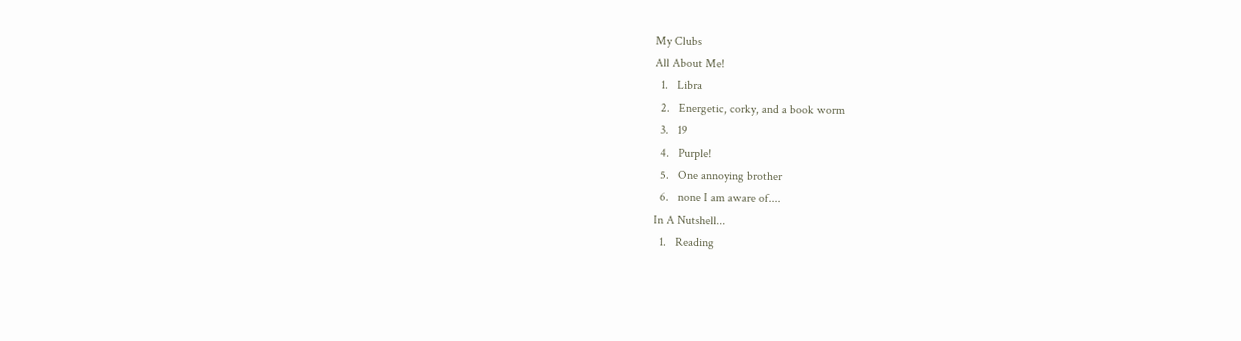My Clubs
All About Me!
  1.   Libra
  2.   Energetic, corky, and a book worm
  3.   19
  4.   Purple!
  5.   One annoying brother
  6.   none I am aware of....
In A Nutshell...
  1.   Reading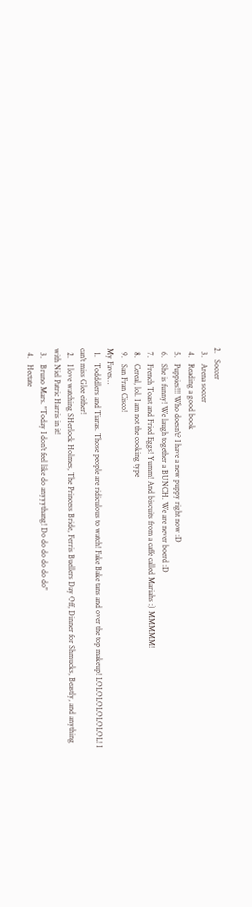2.   Soccer
  3.   Arena soccer
  4.   Reading a good book
  5.   Puppies!!! Who doesn't? I have a new puppy right now :D
  6.   She is funny! We laugh together a BUNCH. We are never boerd :D
  7.   French Toast and Fried Eggs! Yumm! And biscuits from a caffe called Mariahs :) MMMMM!
  8.   Cereal, lol. I am not the cooking type
  9.   San Fran Cisco!
My Faves…
  1.   Todddlers and Tiaras. Those people are ridiculous to watch! Fake Bake tans and over the top makeup! LOLOLOLOLOLOL! I can't miss Glee either!
  2.   I love watching SHerlock Holmes, The Princess Bride, Ferris Buellers Day Off, Dinner for Shmucks, Beastly, and anything with Niel Patric Harris in it!
  3.   Bruno Mars. "Today I don't feel like do anyyythang! Do do do do do do"
  4.   Hectate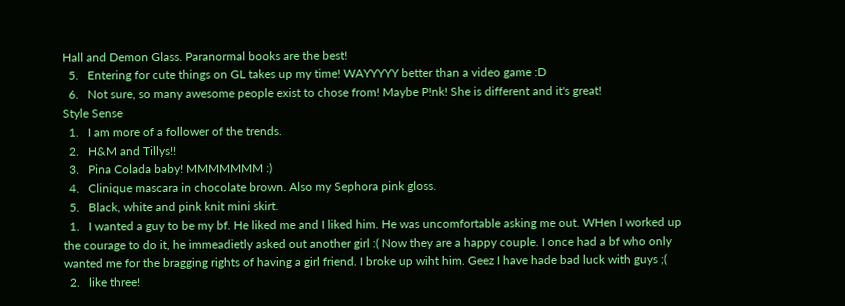Hall and Demon Glass. Paranormal books are the best!
  5.   Entering for cute things on GL takes up my time! WAYYYYY better than a video game :D
  6.   Not sure, so many awesome people exist to chose from! Maybe P!nk! She is different and it's great!
Style Sense
  1.   I am more of a follower of the trends.
  2.   H&M and Tillys!!
  3.   Pina Colada baby! MMMMMMM :)
  4.   Clinique mascara in chocolate brown. Also my Sephora pink gloss.
  5.   Black, white and pink knit mini skirt.
  1.   I wanted a guy to be my bf. He liked me and I liked him. He was uncomfortable asking me out. WHen I worked up the courage to do it, he immeadietly asked out another girl :( Now they are a happy couple. I once had a bf who only wanted me for the bragging rights of having a girl friend. I broke up wiht him. Geez I have hade bad luck with guys ;(
  2.   like three!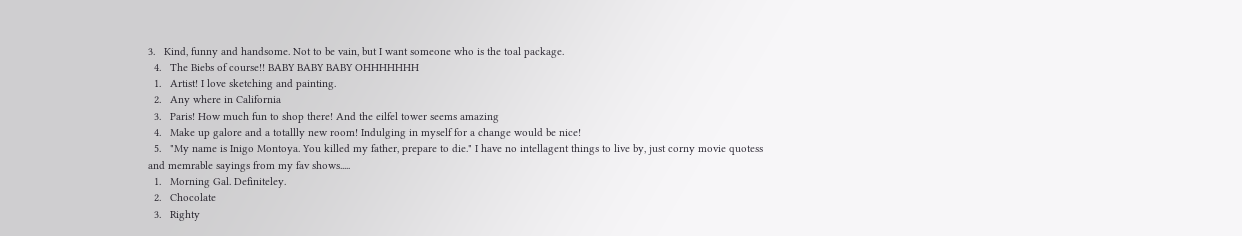3.   Kind, funny and handsome. Not to be vain, but I want someone who is the toal package.
  4.   The Biebs of course!! BABY BABY BABY OHHHHHHH
  1.   Artist! I love sketching and painting.
  2.   Any where in California
  3.   Paris! How much fun to shop there! And the eilfel tower seems amazing
  4.   Make up galore and a totallly new room! Indulging in myself for a change would be nice!
  5.   "My name is Inigo Montoya. You killed my father, prepare to die." I have no intellagent things to live by, just corny movie quotess and memrable sayings from my fav shows.....
  1.   Morning Gal. Definiteley.
  2.   Chocolate
  3.   Righty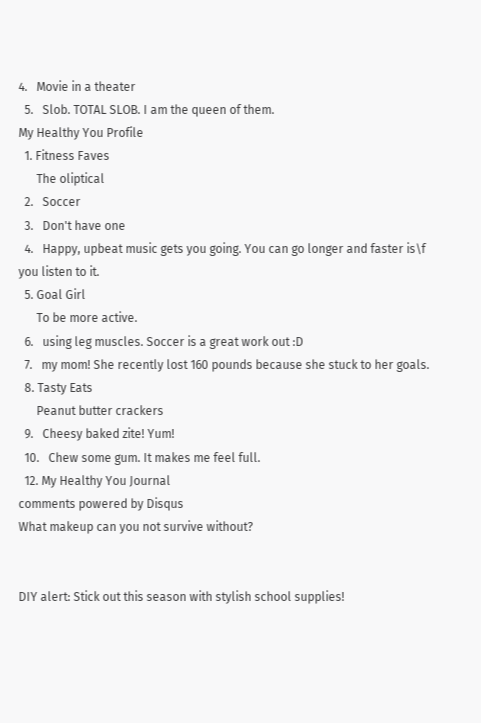4.   Movie in a theater
  5.   Slob. TOTAL SLOB. I am the queen of them.
My Healthy You Profile
  1. Fitness Faves
      The oliptical
  2.   Soccer
  3.   Don't have one
  4.   Happy, upbeat music gets you going. You can go longer and faster is\f you listen to it.
  5. Goal Girl
      To be more active.
  6.   using leg muscles. Soccer is a great work out :D
  7.   my mom! She recently lost 160 pounds because she stuck to her goals.
  8. Tasty Eats
      Peanut butter crackers
  9.   Cheesy baked zite! Yum!
  10.   Chew some gum. It makes me feel full.
  12. My Healthy You Journal
comments powered by Disqus
What makeup can you not survive without?


DIY alert: Stick out this season with stylish school supplies!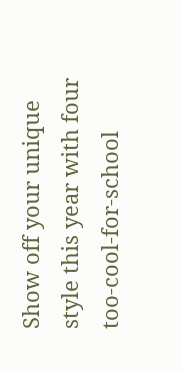Show off your unique style this year with four too-cool-for-school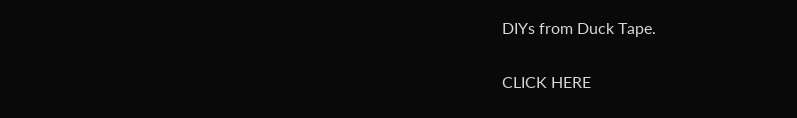DIYs from Duck Tape.

CLICK HERE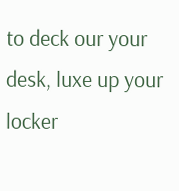to deck our your desk, luxe up your locker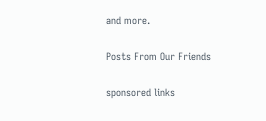and more.

Posts From Our Friends

sponsored links